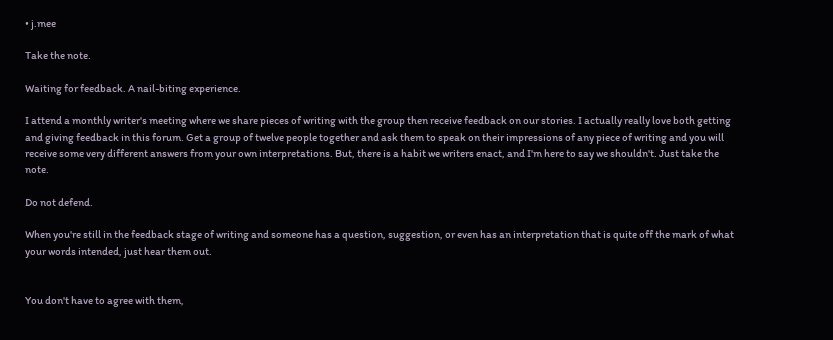• j.mee

Take the note.

Waiting for feedback. A nail-biting experience.

I attend a monthly writer's meeting where we share pieces of writing with the group then receive feedback on our stories. I actually really love both getting and giving feedback in this forum. Get a group of twelve people together and ask them to speak on their impressions of any piece of writing and you will receive some very different answers from your own interpretations. But, there is a habit we writers enact, and I'm here to say we shouldn't. Just take the note.

Do not defend.

When you're still in the feedback stage of writing and someone has a question, suggestion, or even has an interpretation that is quite off the mark of what your words intended, just hear them out.


You don't have to agree with them,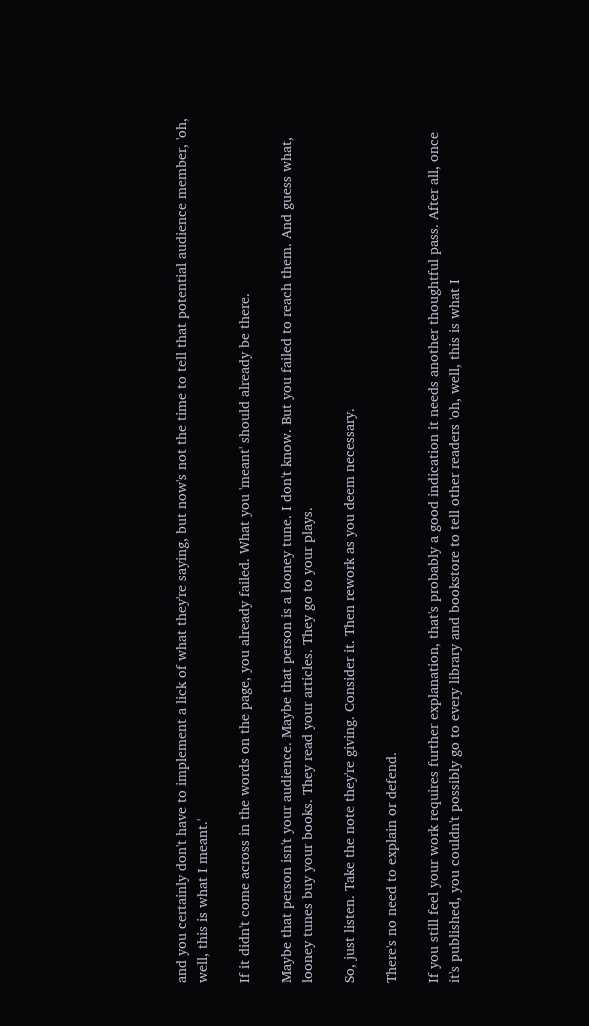and you certainly don't have to implement a lick of what they're saying, but now's not the time to tell that potential audience member, 'oh, well, this is what I meant.'

If it didn't come across in the words on the page, you already failed. What you 'meant' should already be there.

Maybe that person isn't your audience. Maybe that person is a looney tune. I don't know. But you failed to reach them. And guess what, looney tunes buy your books. They read your articles. They go to your plays.

So, just listen. Take the note they're giving. Consider it. Then rework as you deem necessary.

There's no need to explain or defend.

If you still feel your work requires further explanation, that's probably a good indication it needs another thoughtful pass. After all, once it's published, you couldn't possibly go to every library and bookstore to tell other readers 'oh, well, this is what I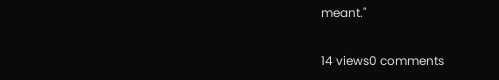meant."

14 views0 comments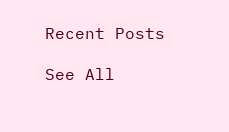Recent Posts

See All